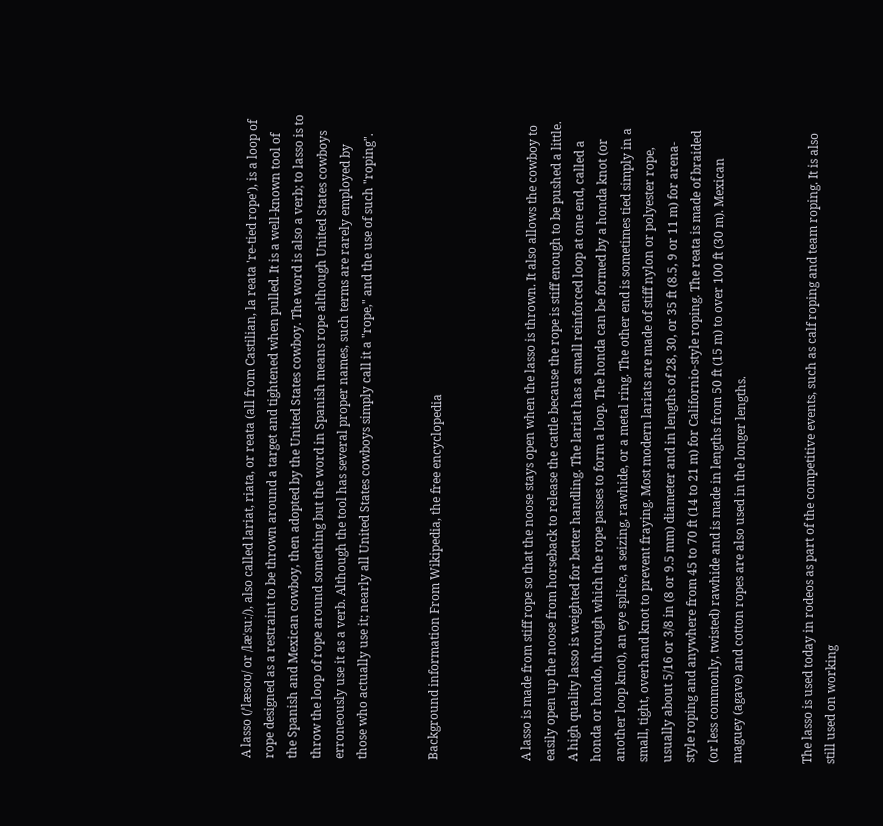A lasso (/ˈlæsoʊ/ or /læˈsuː/), also called lariat, riata, or reata (all from Castilian, la reata 're-tied rope'), is a loop of rope designed as a restraint to be thrown around a target and tightened when pulled. It is a well-known tool of the Spanish and Mexican cowboy, then adopted by the United States cowboy. The word is also a verb; to lasso is to throw the loop of rope around something but the word in Spanish means rope although United States cowboys erroneously use it as a verb. Although the tool has several proper names, such terms are rarely employed by those who actually use it; nearly all United States cowboys simply call it a "rope," and the use of such "roping".


Background information From Wikipedia, the free encyclopedia



A lasso is made from stiff rope so that the noose stays open when the lasso is thrown. It also allows the cowboy to easily open up the noose from horseback to release the cattle because the rope is stiff enough to be pushed a little. A high quality lasso is weighted for better handling. The lariat has a small reinforced loop at one end, called a honda or hondo, through which the rope passes to form a loop. The honda can be formed by a honda knot (or another loop knot), an eye splice, a seizing, rawhide, or a metal ring. The other end is sometimes tied simply in a small, tight, overhand knot to prevent fraying. Most modern lariats are made of stiff nylon or polyester rope, usually about 5/16 or 3/8 in (8 or 9.5 mm) diameter and in lengths of 28, 30, or 35 ft (8.5, 9 or 11 m) for arena-style roping and anywhere from 45 to 70 ft (14 to 21 m) for Californio-style roping. The reata is made of braided (or less commonly, twisted) rawhide and is made in lengths from 50 ft (15 m) to over 100 ft (30 m). Mexican maguey (agave) and cotton ropes are also used in the longer lengths.


The lasso is used today in rodeos as part of the competitive events, such as calf roping and team roping. It is also still used on working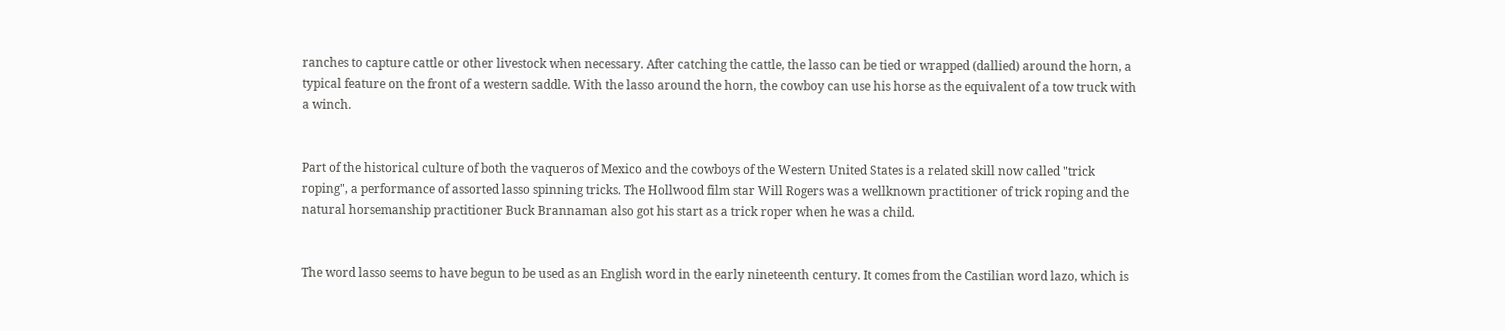ranches to capture cattle or other livestock when necessary. After catching the cattle, the lasso can be tied or wrapped (dallied) around the horn, a typical feature on the front of a western saddle. With the lasso around the horn, the cowboy can use his horse as the equivalent of a tow truck with a winch.


Part of the historical culture of both the vaqueros of Mexico and the cowboys of the Western United States is a related skill now called "trick roping", a performance of assorted lasso spinning tricks. The Hollwood film star Will Rogers was a wellknown practitioner of trick roping and the natural horsemanship practitioner Buck Brannaman also got his start as a trick roper when he was a child.


The word lasso seems to have begun to be used as an English word in the early nineteenth century. It comes from the Castilian word lazo, which is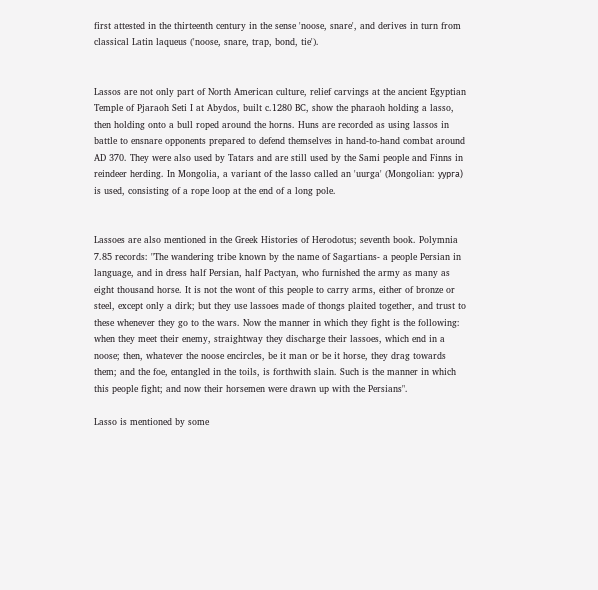first attested in the thirteenth century in the sense 'noose, snare', and derives in turn from classical Latin laqueus ('noose, snare, trap, bond, tie').


Lassos are not only part of North American culture, relief carvings at the ancient Egyptian Temple of Pjaraoh Seti I at Abydos, built c.1280 BC, show the pharaoh holding a lasso, then holding onto a bull roped around the horns. Huns are recorded as using lassos in battle to ensnare opponents prepared to defend themselves in hand-to-hand combat around AD 370. They were also used by Tatars and are still used by the Sami people and Finns in reindeer herding. In Mongolia, a variant of the lasso called an 'uurga' (Mongolian: уурга) is used, consisting of a rope loop at the end of a long pole.


Lassoes are also mentioned in the Greek Histories of Herodotus; seventh book. Polymnia 7.85 records: "The wandering tribe known by the name of Sagartians- a people Persian in language, and in dress half Persian, half Pactyan, who furnished the army as many as eight thousand horse. It is not the wont of this people to carry arms, either of bronze or steel, except only a dirk; but they use lassoes made of thongs plaited together, and trust to these whenever they go to the wars. Now the manner in which they fight is the following: when they meet their enemy, straightway they discharge their lassoes, which end in a noose; then, whatever the noose encircles, be it man or be it horse, they drag towards them; and the foe, entangled in the toils, is forthwith slain. Such is the manner in which this people fight; and now their horsemen were drawn up with the Persians".

Lasso is mentioned by some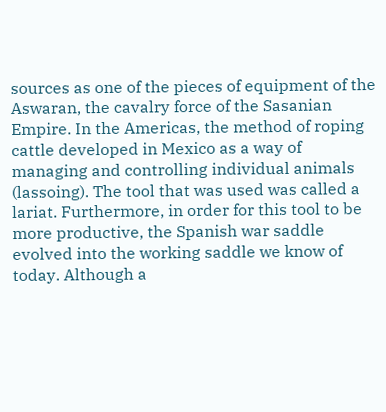sources as one of the pieces of equipment of the Aswaran, the cavalry force of the Sasanian Empire. In the Americas, the method of roping cattle developed in Mexico as a way of managing and controlling individual animals (lassoing). The tool that was used was called a lariat. Furthermore, in order for this tool to be more productive, the Spanish war saddle evolved into the working saddle we know of today. Although a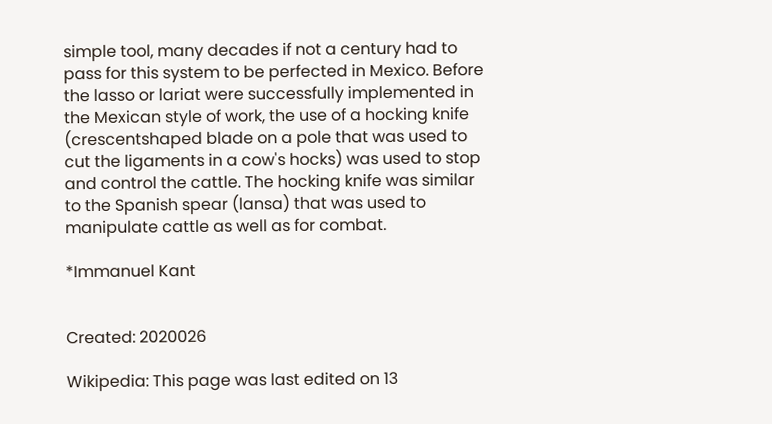simple tool, many decades if not a century had to pass for this system to be perfected in Mexico. Before the lasso or lariat were successfully implemented in the Mexican style of work, the use of a hocking knife (crescentshaped blade on a pole that was used to cut the ligaments in a cow's hocks) was used to stop and control the cattle. The hocking knife was similar to the Spanish spear (lansa) that was used to manipulate cattle as well as for combat.

*Immanuel Kant


Created: 2020026

Wikipedia: This page was last edited on 13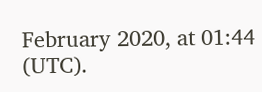February 2020, at 01:44 (UTC).